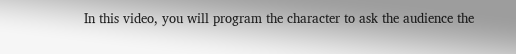In this video, you will program the character to ask the audience the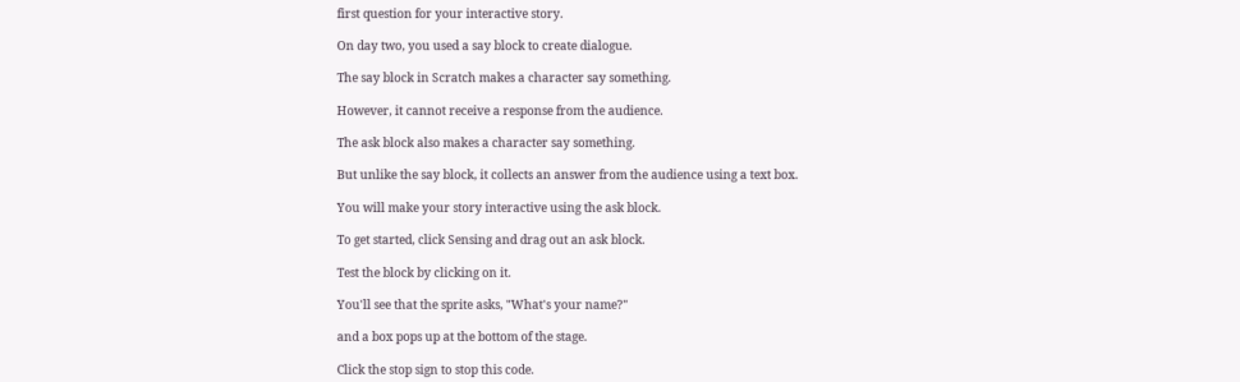first question for your interactive story.

On day two, you used a say block to create dialogue.

The say block in Scratch makes a character say something.

However, it cannot receive a response from the audience.

The ask block also makes a character say something.

But unlike the say block, it collects an answer from the audience using a text box.

You will make your story interactive using the ask block.

To get started, click Sensing and drag out an ask block.

Test the block by clicking on it.

You'll see that the sprite asks, "What's your name?"

and a box pops up at the bottom of the stage.

Click the stop sign to stop this code.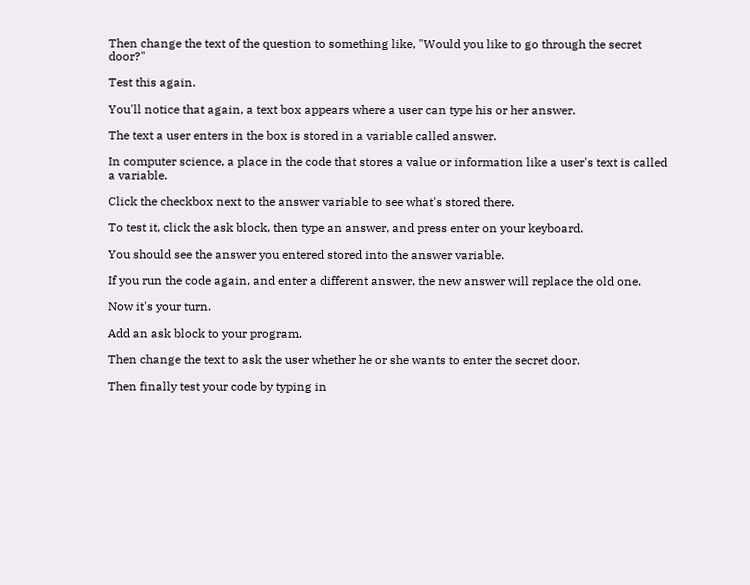Then change the text of the question to something like, "Would you like to go through the secret door?"

Test this again.

You'll notice that again, a text box appears where a user can type his or her answer.

The text a user enters in the box is stored in a variable called answer.

In computer science, a place in the code that stores a value or information like a user's text is called a variable.

Click the checkbox next to the answer variable to see what's stored there.

To test it, click the ask block, then type an answer, and press enter on your keyboard.

You should see the answer you entered stored into the answer variable.

If you run the code again, and enter a different answer, the new answer will replace the old one.

Now it's your turn.

Add an ask block to your program.

Then change the text to ask the user whether he or she wants to enter the secret door.

Then finally test your code by typing in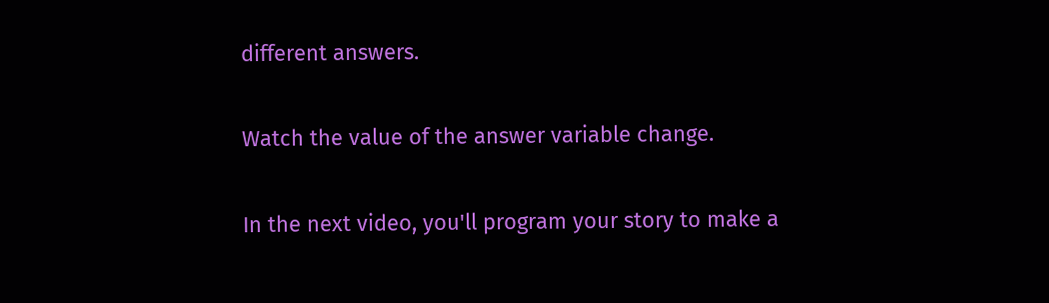different answers.

Watch the value of the answer variable change.

In the next video, you'll program your story to make a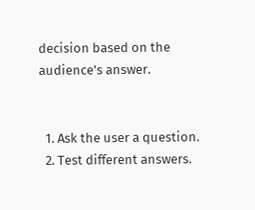decision based on the audience's answer.


  1. Ask the user a question.
  2. Test different answers.